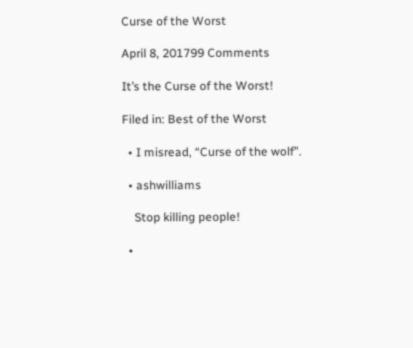Curse of the Worst

April 8, 201799 Comments

It’s the Curse of the Worst!

Filed in: Best of the Worst

  • I misread, “Curse of the wolf”.

  • ashwilliams

    Stop killing people!

  •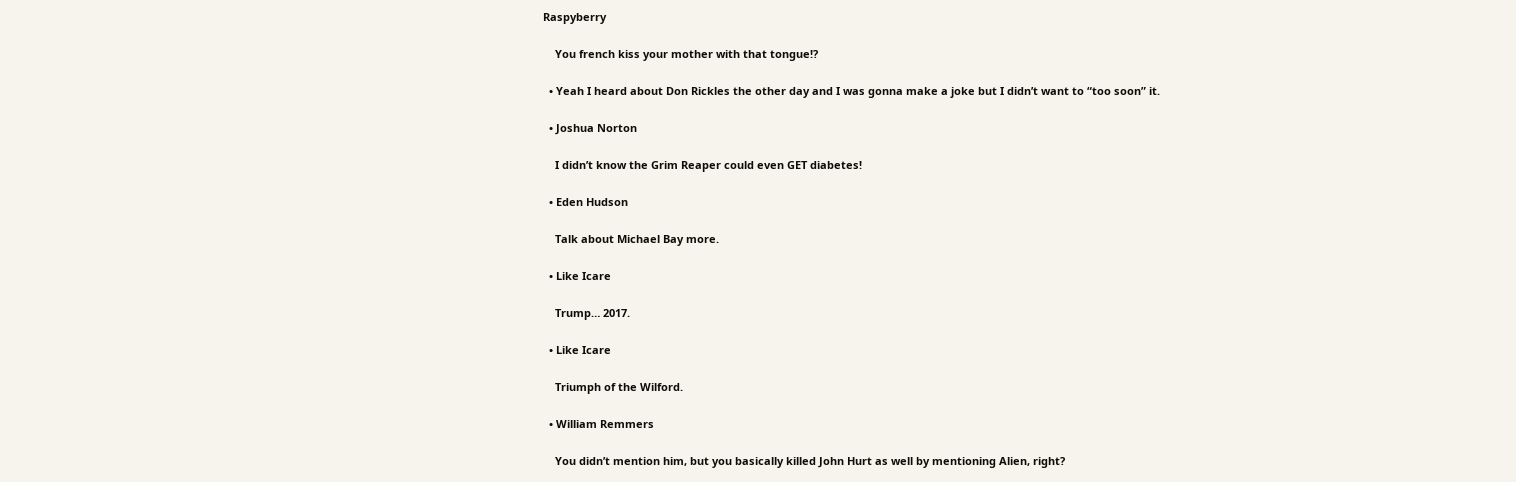Raspyberry

    You french kiss your mother with that tongue!?

  • Yeah I heard about Don Rickles the other day and I was gonna make a joke but I didn’t want to “too soon” it.

  • Joshua Norton

    I didn’t know the Grim Reaper could even GET diabetes!

  • Eden Hudson

    Talk about Michael Bay more.

  • Like Icare

    Trump… 2017.

  • Like Icare

    Triumph of the Wilford.

  • William Remmers

    You didn’t mention him, but you basically killed John Hurt as well by mentioning Alien, right?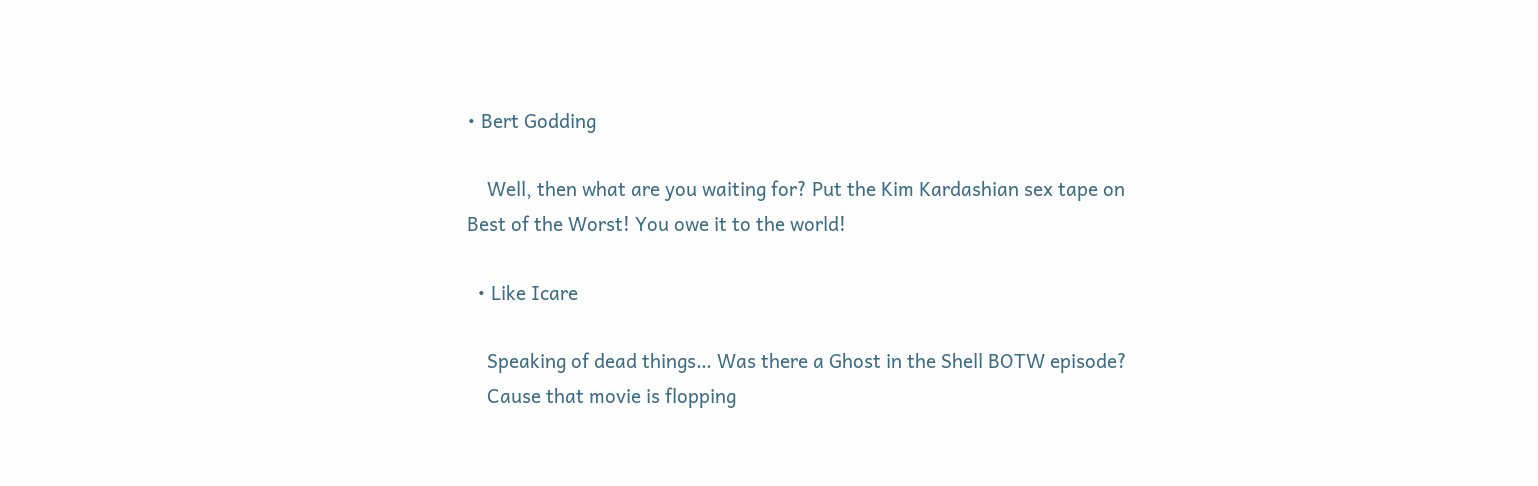• Bert Godding

    Well, then what are you waiting for? Put the Kim Kardashian sex tape on Best of the Worst! You owe it to the world!

  • Like Icare

    Speaking of dead things… Was there a Ghost in the Shell BOTW episode?
    Cause that movie is flopping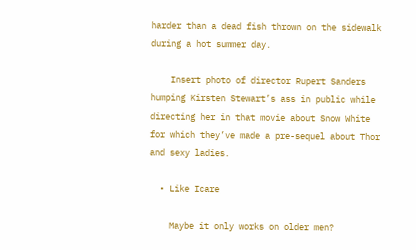harder than a dead fish thrown on the sidewalk during a hot summer day.

    Insert photo of director Rupert Sanders humping Kirsten Stewart’s ass in public while directing her in that movie about Snow White for which they’ve made a pre-sequel about Thor and sexy ladies.

  • Like Icare

    Maybe it only works on older men?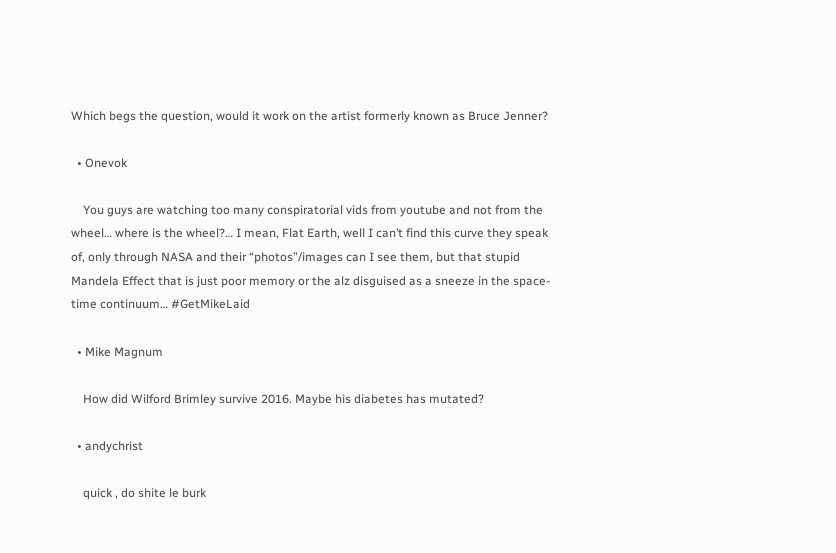Which begs the question, would it work on the artist formerly known as Bruce Jenner?

  • Onevok

    You guys are watching too many conspiratorial vids from youtube and not from the wheel… where is the wheel?… I mean, Flat Earth, well I can’t find this curve they speak of, only through NASA and their “photos”/images can I see them, but that stupid Mandela Effect that is just poor memory or the alz disguised as a sneeze in the space-time continuum… #GetMikeLaid

  • Mike Magnum

    How did Wilford Brimley survive 2016. Maybe his diabetes has mutated?

  • andychrist

    quick , do shite le burk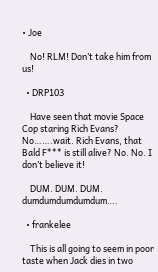• Joe

    No! RLM! Don’t take him from us!

  • DRP103

    Have seen that movie Space Cop staring Rich Evans? No…….wait. Rich Evans, that Bald F*** is still alive? No. No. I don’t believe it!

    DUM. DUM. DUM. dumdumdumdumdum….

  • frankelee

    This is all going to seem in poor taste when Jack dies in two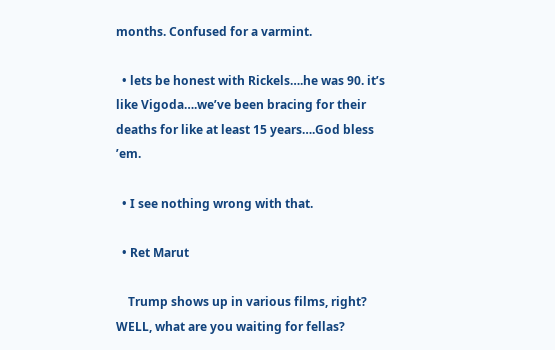months. Confused for a varmint.

  • lets be honest with Rickels….he was 90. it’s like Vigoda….we’ve been bracing for their deaths for like at least 15 years….God bless ’em.

  • I see nothing wrong with that.

  • Ret Marut

    Trump shows up in various films, right? WELL, what are you waiting for fellas?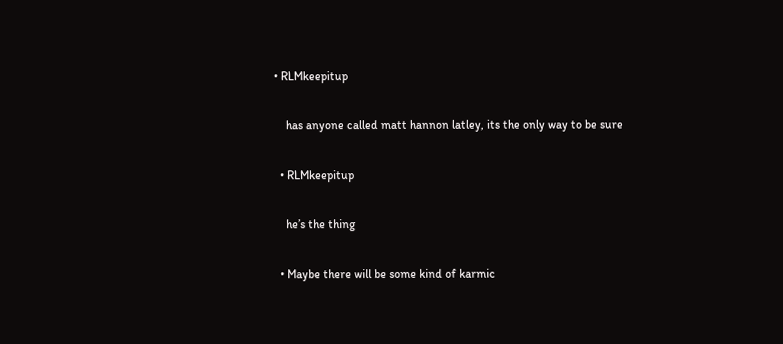• RLMkeepitup

    has anyone called matt hannon latley, its the only way to be sure

  • RLMkeepitup

    he’s the thing

  • Maybe there will be some kind of karmic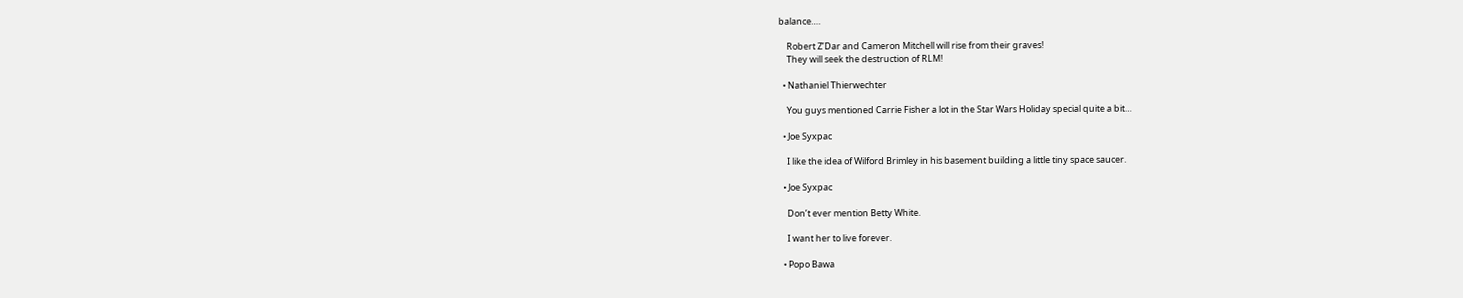balance….

    Robert Z’Dar and Cameron Mitchell will rise from their graves!
    They will seek the destruction of RLM!

  • Nathaniel Thierwechter

    You guys mentioned Carrie Fisher a lot in the Star Wars Holiday special quite a bit…

  • Joe Syxpac

    I like the idea of Wilford Brimley in his basement building a little tiny space saucer.

  • Joe Syxpac

    Don’t ever mention Betty White.

    I want her to live forever.

  • Popo Bawa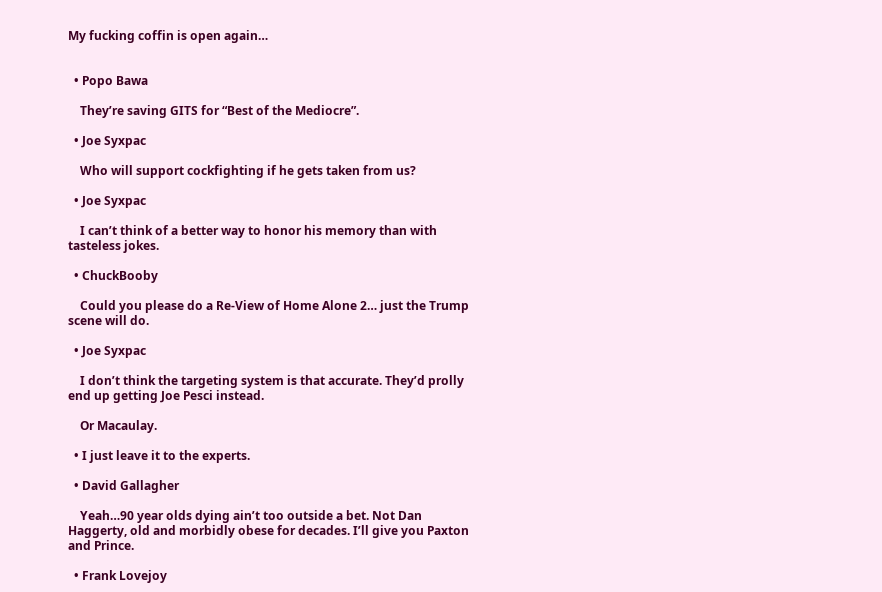My fucking coffin is open again…


  • Popo Bawa

    They’re saving GITS for “Best of the Mediocre”.

  • Joe Syxpac

    Who will support cockfighting if he gets taken from us?

  • Joe Syxpac

    I can’t think of a better way to honor his memory than with tasteless jokes.

  • ChuckBooby

    Could you please do a Re-View of Home Alone 2… just the Trump scene will do.

  • Joe Syxpac

    I don’t think the targeting system is that accurate. They’d prolly end up getting Joe Pesci instead.

    Or Macaulay.

  • I just leave it to the experts.

  • David Gallagher

    Yeah…90 year olds dying ain’t too outside a bet. Not Dan Haggerty, old and morbidly obese for decades. I’ll give you Paxton and Prince.

  • Frank Lovejoy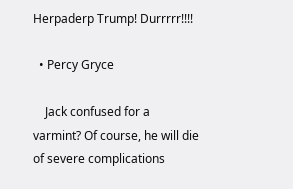Herpaderp Trump! Durrrrr!!!!

  • Percy Gryce

    Jack confused for a varmint? Of course, he will die of severe complications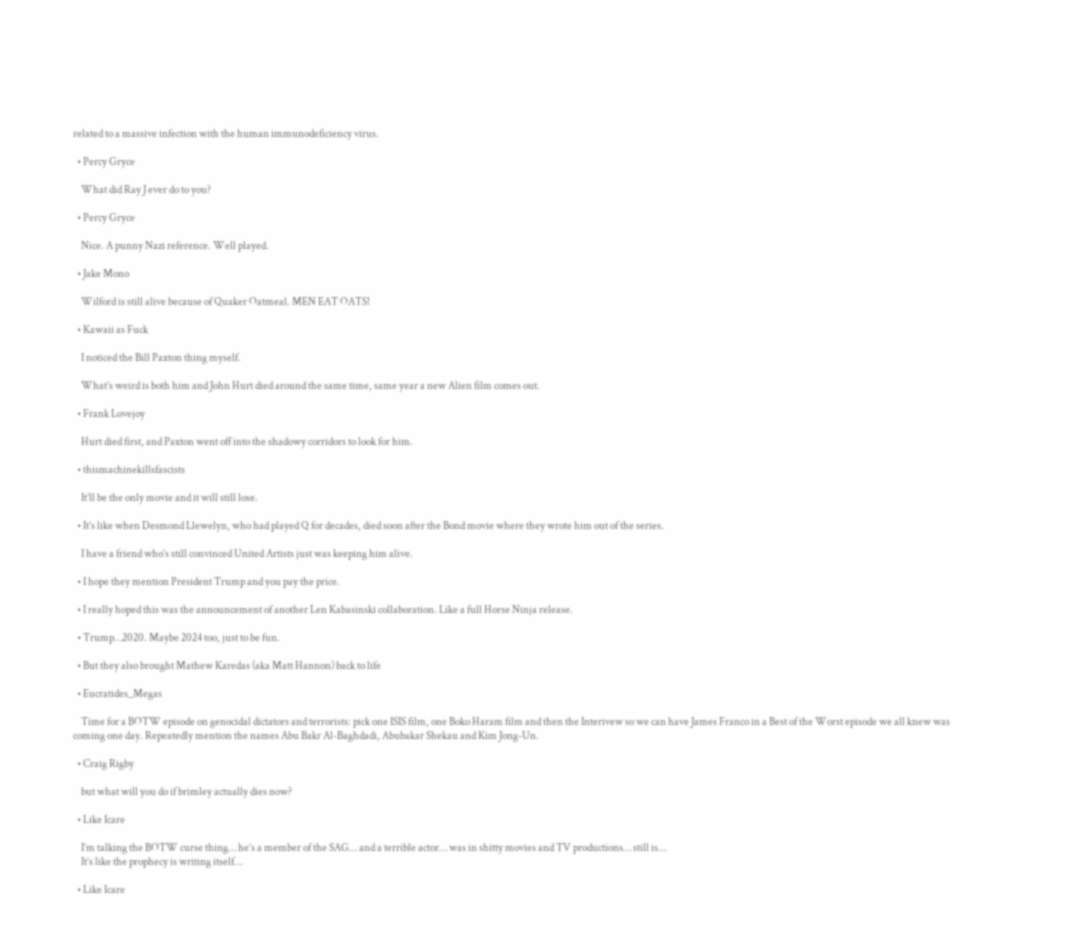related to a massive infection with the human immunodeficiency virus.

  • Percy Gryce

    What did Ray J ever do to you?

  • Percy Gryce

    Nice. A punny Nazi reference. Well played.

  • Jake Mono

    Wilford is still alive because of Quaker Oatmeal. MEN EAT OATS!

  • Kawaii as Fuck

    I noticed the Bill Paxton thing myself.

    What’s weird is both him and John Hurt died around the same time, same year a new Alien film comes out.

  • Frank Lovejoy

    Hurt died first, and Paxton went off into the shadowy corridors to look for him.

  • thismachinekillsfascists

    It’ll be the only movie and it will still lose.

  • It’s like when Desmond Llewelyn, who had played Q for decades, died soon after the Bond movie where they wrote him out of the series.

    I have a friend who’s still convinced United Artists just was keeping him alive.

  • I hope they mention President Trump and you pay the price.

  • I really hoped this was the announcement of another Len Kabasinski collaboration. Like a full Horse Ninja release.

  • Trump…2020. Maybe 2024 too, just to be fun.

  • But they also brought Mathew Karedas (aka Matt Hannon) back to life

  • Eucratides_Megas

    Time for a BOTW episode on genocidal dictators and terrorists: pick one ISIS film, one Boko Haram film and then the Interivew so we can have James Franco in a Best of the Worst episode we all knew was coming one day. Repeatedly mention the names Abu Bakr Al-Baghdadi, Abubakar Shekau and Kim Jong-Un.

  • Craig Rigby

    but what will you do if brimley actually dies now?

  • Like Icare

    I’m talking the BOTW curse thing… he’s a member of the SAG… and a terrible actor… was in shitty movies and TV productions… still is…
    It’s like the prophecy is writing itself…

  • Like Icare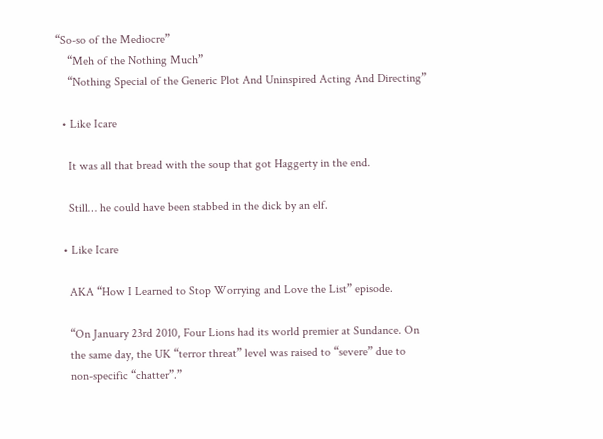“So-so of the Mediocre”
    “Meh of the Nothing Much”
    “Nothing Special of the Generic Plot And Uninspired Acting And Directing”

  • Like Icare

    It was all that bread with the soup that got Haggerty in the end.

    Still… he could have been stabbed in the dick by an elf.

  • Like Icare

    AKA “How I Learned to Stop Worrying and Love the List” episode.

    “On January 23rd 2010, Four Lions had its world premier at Sundance. On
    the same day, the UK “terror threat” level was raised to “severe” due to
    non-specific “chatter”.”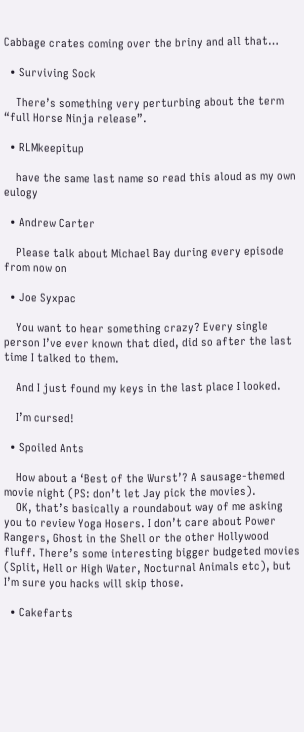Cabbage crates coming over the briny and all that…

  • Surviving Sock

    There’s something very perturbing about the term “full Horse Ninja release”.

  • RLMkeepitup

    have the same last name so read this aloud as my own eulogy

  • Andrew Carter

    Please talk about Michael Bay during every episode from now on

  • Joe Syxpac

    You want to hear something crazy? Every single person I’ve ever known that died, did so after the last time I talked to them.

    And I just found my keys in the last place I looked.

    I’m cursed!

  • Spoiled Ants

    How about a ‘Best of the Wurst’? A sausage-themed movie night (PS: don’t let Jay pick the movies).
    OK, that’s basically a roundabout way of me asking you to review Yoga Hosers. I don’t care about Power Rangers, Ghost in the Shell or the other Hollywood fluff. There’s some interesting bigger budgeted movies (Split, Hell or High Water, Nocturnal Animals etc), but I’m sure you hacks will skip those.

  • Cakefarts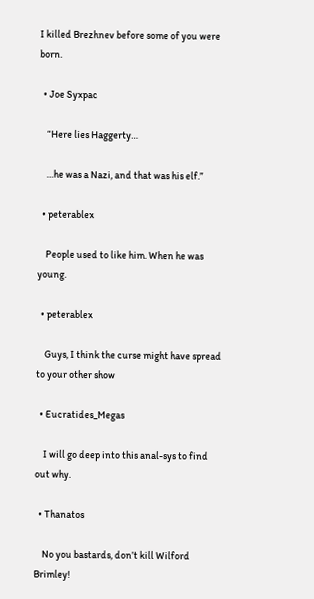I killed Brezhnev before some of you were born.

  • Joe Syxpac

    “Here lies Haggerty…

    …he was a Nazi, and that was his elf.”

  • peterablex

    People used to like him. When he was young.

  • peterablex

    Guys, I think the curse might have spread to your other show

  • Eucratides_Megas

    I will go deep into this anal-sys to find out why.

  • Thanatos

    No you bastards, don’t kill Wilford Brimley!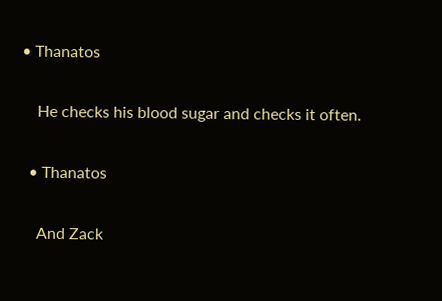• Thanatos

    He checks his blood sugar and checks it often.

  • Thanatos

    And Zack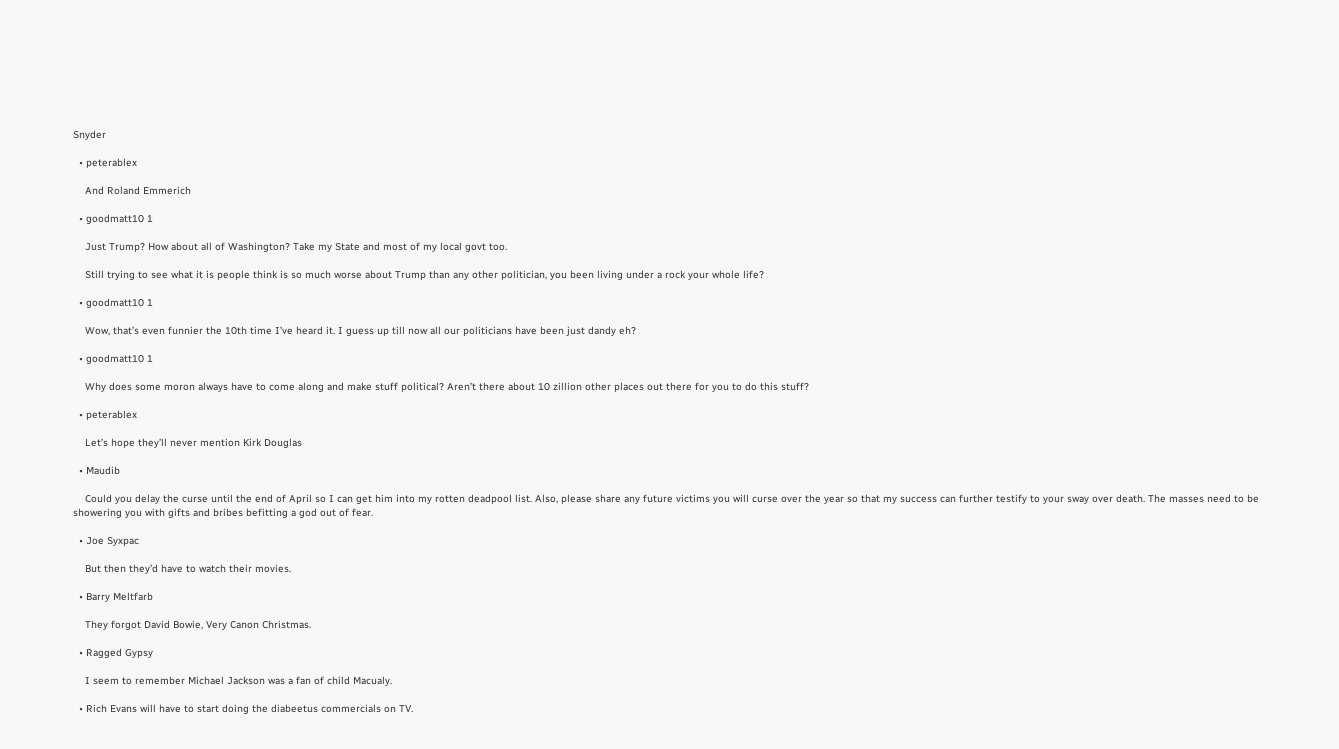Snyder

  • peterablex

    And Roland Emmerich

  • goodmatt10 1

    Just Trump? How about all of Washington? Take my State and most of my local govt too.

    Still trying to see what it is people think is so much worse about Trump than any other politician, you been living under a rock your whole life?

  • goodmatt10 1

    Wow, that’s even funnier the 10th time I’ve heard it. I guess up till now all our politicians have been just dandy eh?

  • goodmatt10 1

    Why does some moron always have to come along and make stuff political? Aren’t there about 10 zillion other places out there for you to do this stuff?

  • peterablex

    Let’s hope they’ll never mention Kirk Douglas

  • Maudib

    Could you delay the curse until the end of April so I can get him into my rotten deadpool list. Also, please share any future victims you will curse over the year so that my success can further testify to your sway over death. The masses need to be showering you with gifts and bribes befitting a god out of fear.

  • Joe Syxpac

    But then they’d have to watch their movies.

  • Barry Meltfarb

    They forgot David Bowie, Very Canon Christmas.

  • Ragged Gypsy

    I seem to remember Michael Jackson was a fan of child Macualy.

  • Rich Evans will have to start doing the diabeetus commercials on TV.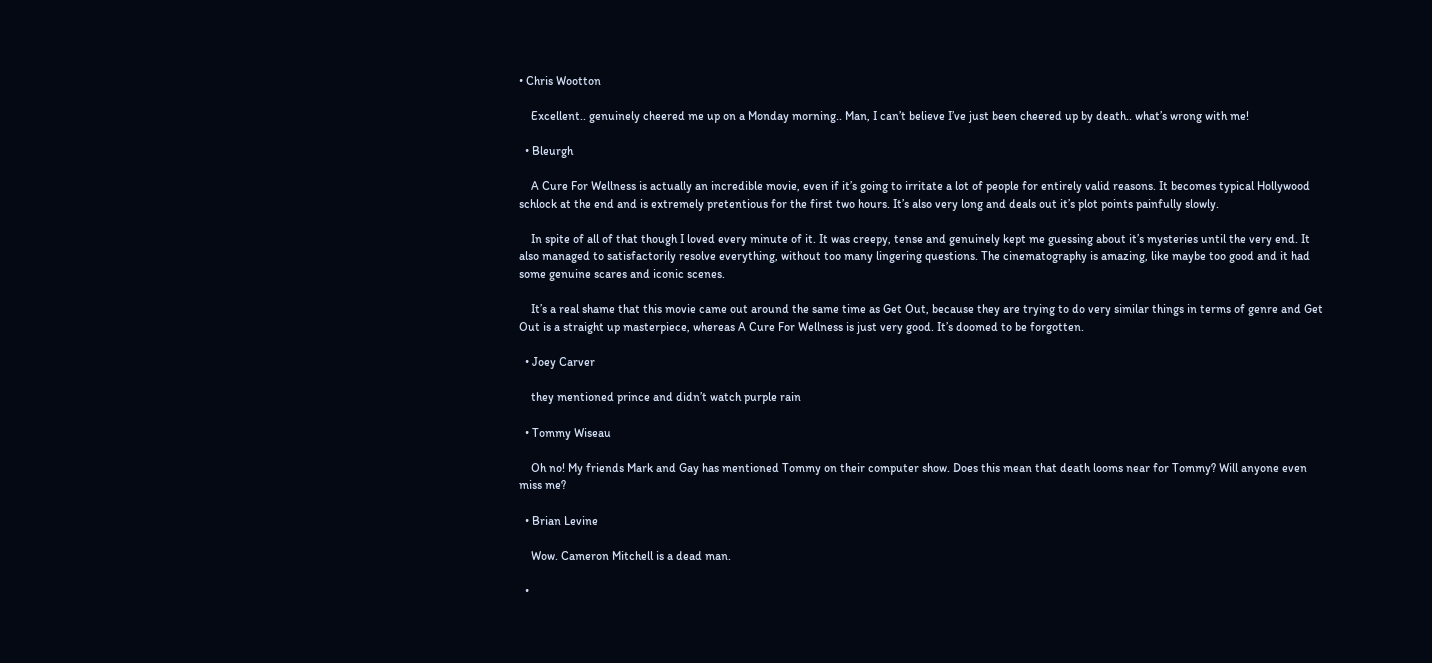• Chris Wootton

    Excellent.. genuinely cheered me up on a Monday morning.. Man, I can’t believe I’ve just been cheered up by death.. what’s wrong with me!

  • Bleurgh

    A Cure For Wellness is actually an incredible movie, even if it’s going to irritate a lot of people for entirely valid reasons. It becomes typical Hollywood schlock at the end and is extremely pretentious for the first two hours. It’s also very long and deals out it’s plot points painfully slowly.

    In spite of all of that though I loved every minute of it. It was creepy, tense and genuinely kept me guessing about it’s mysteries until the very end. It also managed to satisfactorily resolve everything, without too many lingering questions. The cinematography is amazing, like maybe too good and it had some genuine scares and iconic scenes.

    It’s a real shame that this movie came out around the same time as Get Out, because they are trying to do very similar things in terms of genre and Get Out is a straight up masterpiece, whereas A Cure For Wellness is just very good. It’s doomed to be forgotten.

  • Joey Carver

    they mentioned prince and didn’t watch purple rain

  • Tommy Wiseau

    Oh no! My friends Mark and Gay has mentioned Tommy on their computer show. Does this mean that death looms near for Tommy? Will anyone even miss me?

  • Brian Levine

    Wow. Cameron Mitchell is a dead man.

  •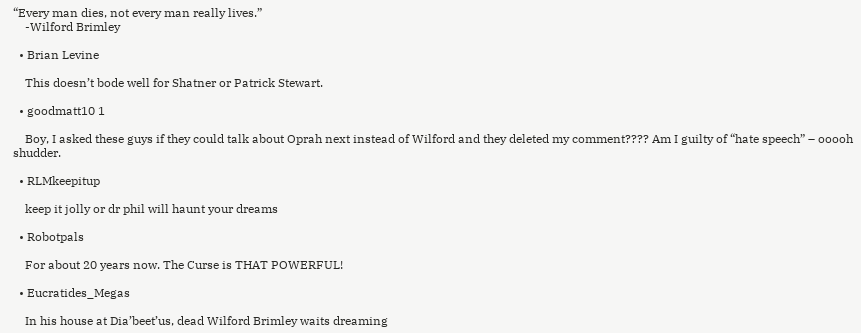“Every man dies, not every man really lives.”
    -Wilford Brimley

  • Brian Levine

    This doesn’t bode well for Shatner or Patrick Stewart.

  • goodmatt10 1

    Boy, I asked these guys if they could talk about Oprah next instead of Wilford and they deleted my comment???? Am I guilty of “hate speech” – ooooh shudder.

  • RLMkeepitup

    keep it jolly or dr phil will haunt your dreams

  • Robotpals

    For about 20 years now. The Curse is THAT POWERFUL!

  • Eucratides_Megas

    In his house at Dia’beet’us, dead Wilford Brimley waits dreaming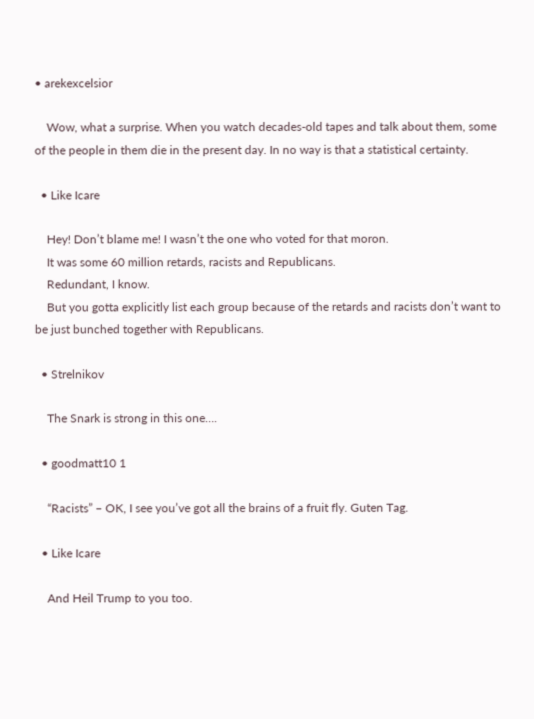• arekexcelsior

    Wow, what a surprise. When you watch decades-old tapes and talk about them, some of the people in them die in the present day. In no way is that a statistical certainty.

  • Like Icare

    Hey! Don’t blame me! I wasn’t the one who voted for that moron.
    It was some 60 million retards, racists and Republicans.
    Redundant, I know.
    But you gotta explicitly list each group because of the retards and racists don’t want to be just bunched together with Republicans.

  • Strelnikov

    The Snark is strong in this one….

  • goodmatt10 1

    “Racists” – OK, I see you’ve got all the brains of a fruit fly. Guten Tag.

  • Like Icare

    And Heil Trump to you too.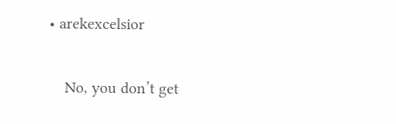• arekexcelsior

    No, you don’t get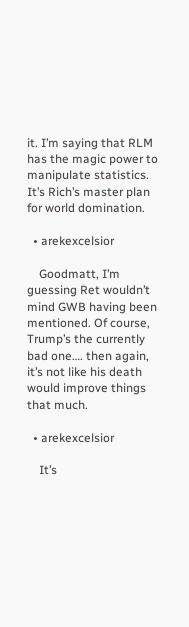it. I’m saying that RLM has the magic power to manipulate statistics. It’s Rich’s master plan for world domination.

  • arekexcelsior

    Goodmatt, I’m guessing Ret wouldn’t mind GWB having been mentioned. Of course, Trump’s the currently bad one…. then again, it’s not like his death would improve things that much.

  • arekexcelsior

    It’s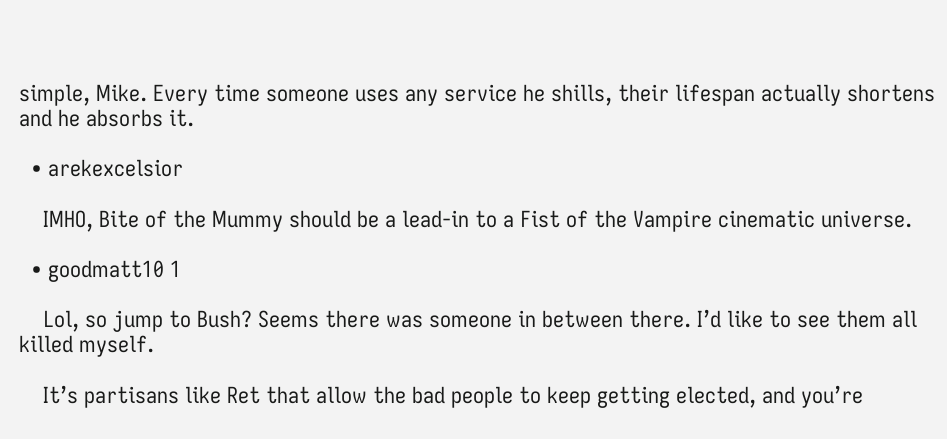simple, Mike. Every time someone uses any service he shills, their lifespan actually shortens and he absorbs it.

  • arekexcelsior

    IMHO, Bite of the Mummy should be a lead-in to a Fist of the Vampire cinematic universe.

  • goodmatt10 1

    Lol, so jump to Bush? Seems there was someone in between there. I’d like to see them all killed myself.

    It’s partisans like Ret that allow the bad people to keep getting elected, and you’re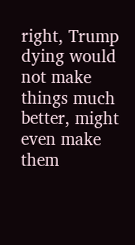right, Trump dying would not make things much better, might even make them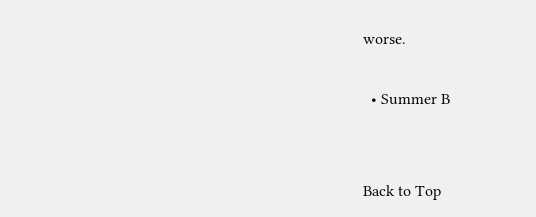worse.

  • Summer B


Back to Top